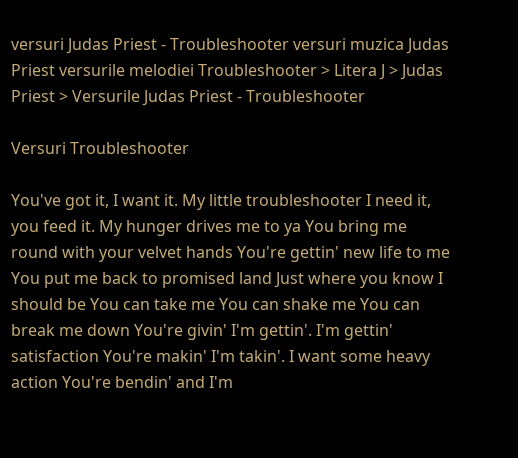versuri Judas Priest - Troubleshooter versuri muzica Judas Priest versurile melodiei Troubleshooter > Litera J > Judas Priest > Versurile Judas Priest - Troubleshooter

Versuri Troubleshooter

You've got it, I want it. My little troubleshooter I need it, you feed it. My hunger drives me to ya You bring me round with your velvet hands You're gettin' new life to me You put me back to promised land Just where you know I should be You can take me You can shake me You can break me down You're givin' I'm gettin'. I'm gettin' satisfaction You're makin' I'm takin'. I want some heavy action You're bendin' and I'm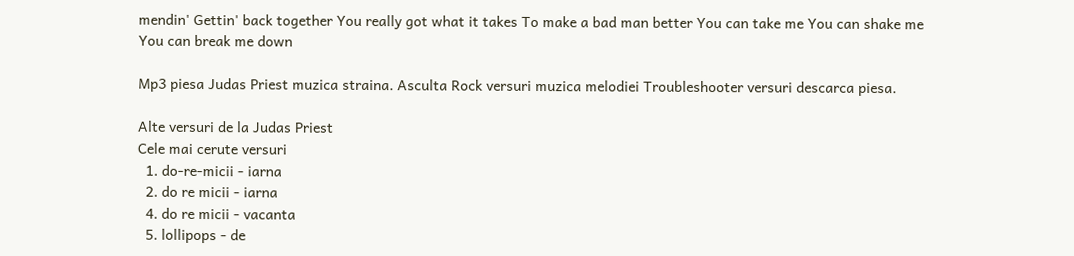mendin' Gettin' back together You really got what it takes To make a bad man better You can take me You can shake me You can break me down

Mp3 piesa Judas Priest muzica straina. Asculta Rock versuri muzica melodiei Troubleshooter versuri descarca piesa.

Alte versuri de la Judas Priest
Cele mai cerute versuri
  1. do-re-micii - iarna
  2. do re micii - iarna
  4. do re micii - vacanta
  5. lollipops - de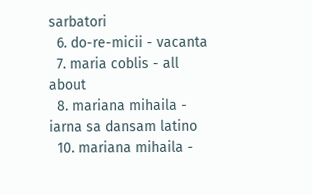sarbatori
  6. do-re-micii - vacanta
  7. maria coblis - all about
  8. mariana mihaila - iarna sa dansam latino
  10. mariana mihaila -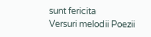sunt fericita
Versuri melodii Poezii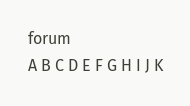forum
A B C D E F G H I J K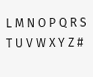L M N O P Q R S T U V W X Y Z #